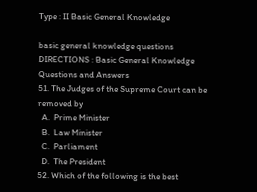Type : II Basic General Knowledge

basic general knowledge questions
DIRECTIONS : Basic General Knowledge Questions and Answers
51. The Judges of the Supreme Court can be removed by
  A.  Prime Minister
  B.  Law Minister
  C.  Parliament
  D.  The President
52. Which of the following is the best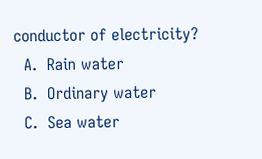conductor of electricity?
  A.  Rain water
  B.  Ordinary water
  C.  Sea water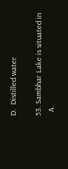D.  Distilled water

53. Sambhar Lake is situated in
  A.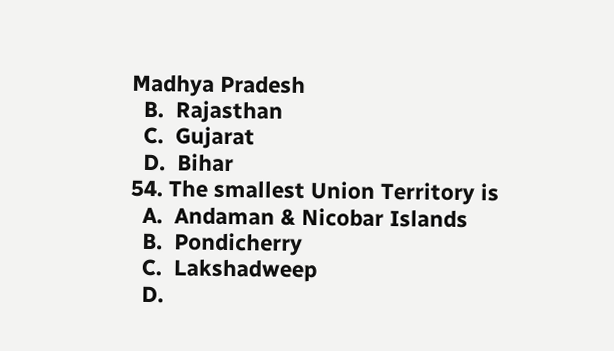Madhya Pradesh
  B.  Rajasthan
  C.  Gujarat
  D.  Bihar
54. The smallest Union Territory is
  A.  Andaman & Nicobar Islands
  B.  Pondicherry
  C.  Lakshadweep
  D.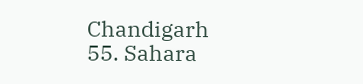Chandigarh
55. Sahara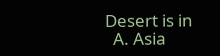Desert is in
  A. Asia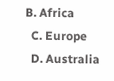B. Africa
  C. Europe
  D. Australia